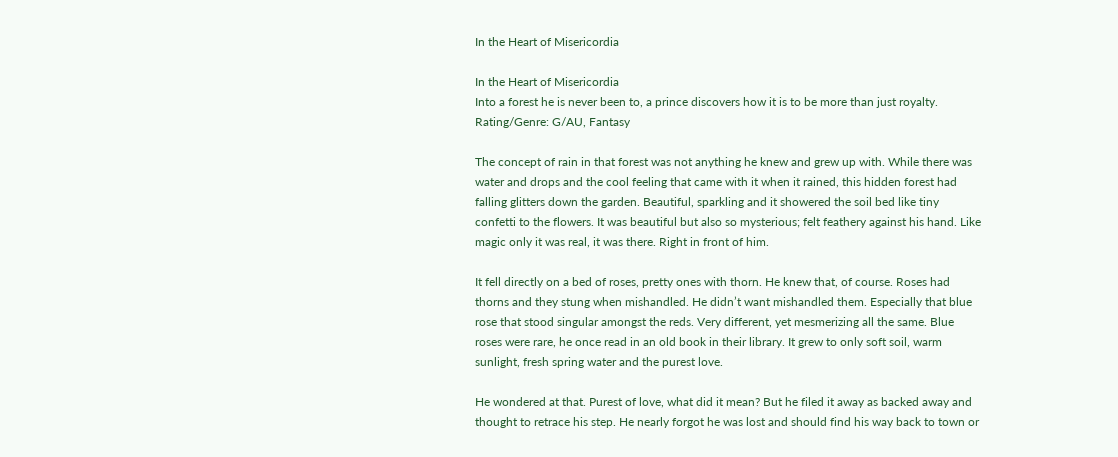In the Heart of Misericordia

In the Heart of Misericordia
Into a forest he is never been to, a prince discovers how it is to be more than just royalty.
Rating/Genre: G/AU, Fantasy

The concept of rain in that forest was not anything he knew and grew up with. While there was water and drops and the cool feeling that came with it when it rained, this hidden forest had falling glitters down the garden. Beautiful, sparkling and it showered the soil bed like tiny confetti to the flowers. It was beautiful but also so mysterious; felt feathery against his hand. Like magic only it was real, it was there. Right in front of him.

It fell directly on a bed of roses, pretty ones with thorn. He knew that, of course. Roses had thorns and they stung when mishandled. He didn’t want mishandled them. Especially that blue rose that stood singular amongst the reds. Very different, yet mesmerizing all the same. Blue roses were rare, he once read in an old book in their library. It grew to only soft soil, warm sunlight, fresh spring water and the purest love.

He wondered at that. Purest of love, what did it mean? But he filed it away as backed away and thought to retrace his step. He nearly forgot he was lost and should find his way back to town or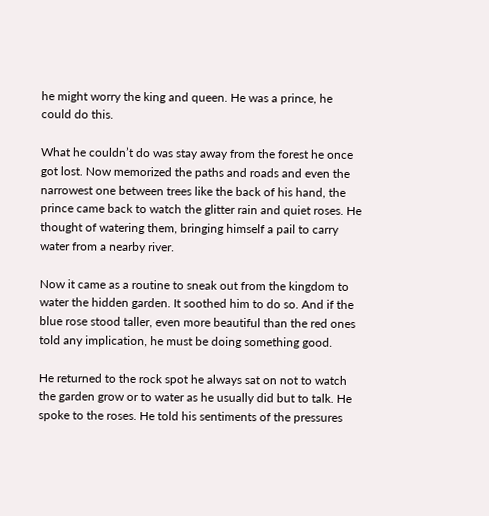he might worry the king and queen. He was a prince, he could do this.

What he couldn’t do was stay away from the forest he once got lost. Now memorized the paths and roads and even the narrowest one between trees like the back of his hand, the prince came back to watch the glitter rain and quiet roses. He thought of watering them, bringing himself a pail to carry water from a nearby river.

Now it came as a routine to sneak out from the kingdom to water the hidden garden. It soothed him to do so. And if the blue rose stood taller, even more beautiful than the red ones told any implication, he must be doing something good.

He returned to the rock spot he always sat on not to watch the garden grow or to water as he usually did but to talk. He spoke to the roses. He told his sentiments of the pressures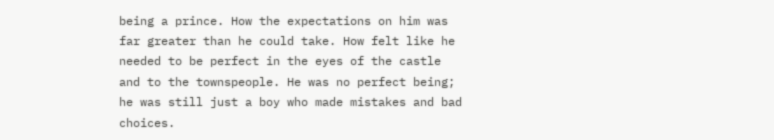being a prince. How the expectations on him was far greater than he could take. How felt like he needed to be perfect in the eyes of the castle and to the townspeople. He was no perfect being; he was still just a boy who made mistakes and bad choices.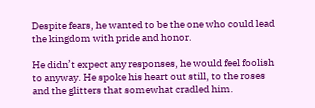Despite fears, he wanted to be the one who could lead the kingdom with pride and honor.

He didn’t expect any responses, he would feel foolish to anyway. He spoke his heart out still, to the roses and the glitters that somewhat cradled him.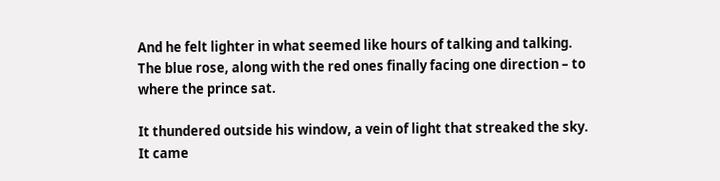And he felt lighter in what seemed like hours of talking and talking. The blue rose, along with the red ones finally facing one direction – to where the prince sat.

It thundered outside his window, a vein of light that streaked the sky. It came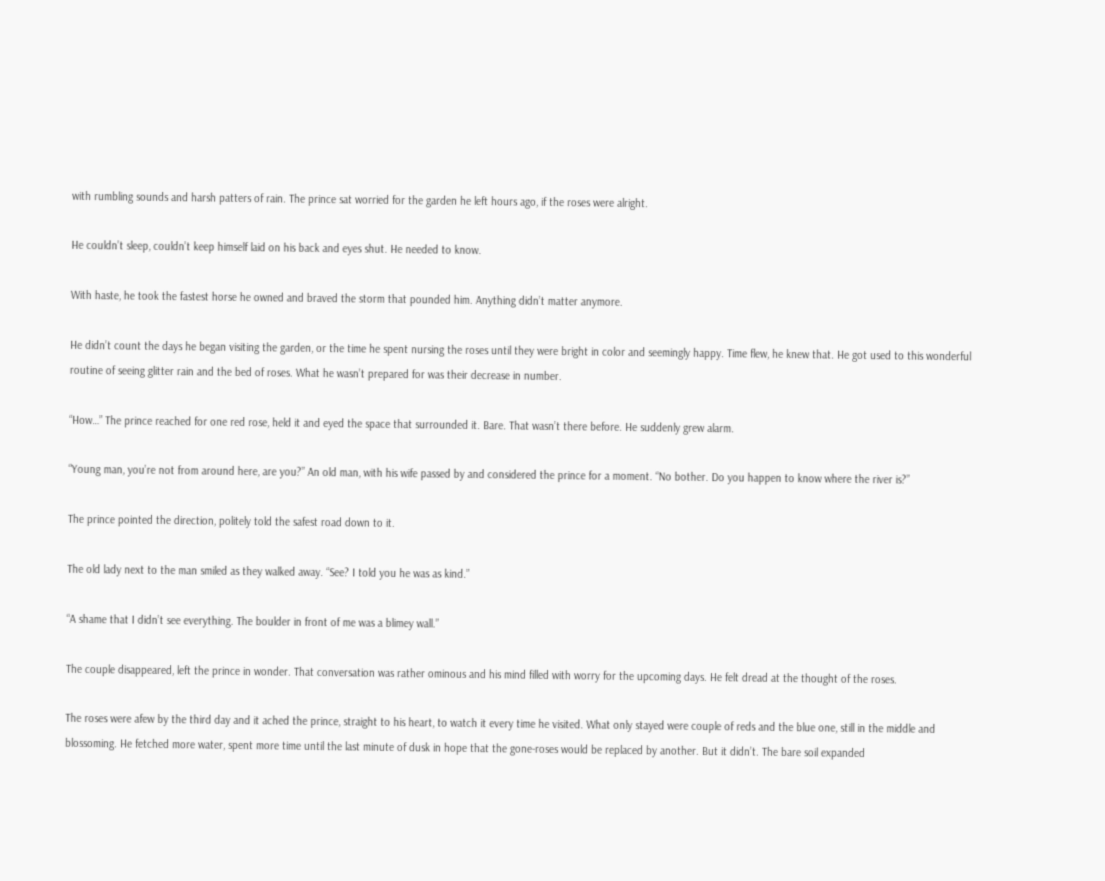with rumbling sounds and harsh patters of rain. The prince sat worried for the garden he left hours ago, if the roses were alright.

He couldn’t sleep, couldn’t keep himself laid on his back and eyes shut. He needed to know.

With haste, he took the fastest horse he owned and braved the storm that pounded him. Anything didn’t matter anymore.

He didn’t count the days he began visiting the garden, or the time he spent nursing the roses until they were bright in color and seemingly happy. Time flew, he knew that. He got used to this wonderful routine of seeing glitter rain and the bed of roses. What he wasn’t prepared for was their decrease in number.

“How…” The prince reached for one red rose, held it and eyed the space that surrounded it. Bare. That wasn’t there before. He suddenly grew alarm.

“Young man, you’re not from around here, are you?” An old man, with his wife passed by and considered the prince for a moment. “No bother. Do you happen to know where the river is?”

The prince pointed the direction, politely told the safest road down to it.

The old lady next to the man smiled as they walked away. “See? I told you he was as kind.”

“A shame that I didn’t see everything. The boulder in front of me was a blimey wall.”

The couple disappeared, left the prince in wonder. That conversation was rather ominous and his mind filled with worry for the upcoming days. He felt dread at the thought of the roses.

The roses were afew by the third day and it ached the prince, straight to his heart, to watch it every time he visited. What only stayed were couple of reds and the blue one, still in the middle and blossoming. He fetched more water, spent more time until the last minute of dusk in hope that the gone-roses would be replaced by another. But it didn’t. The bare soil expanded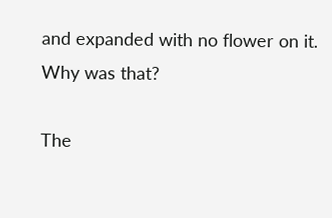and expanded with no flower on it. Why was that?

The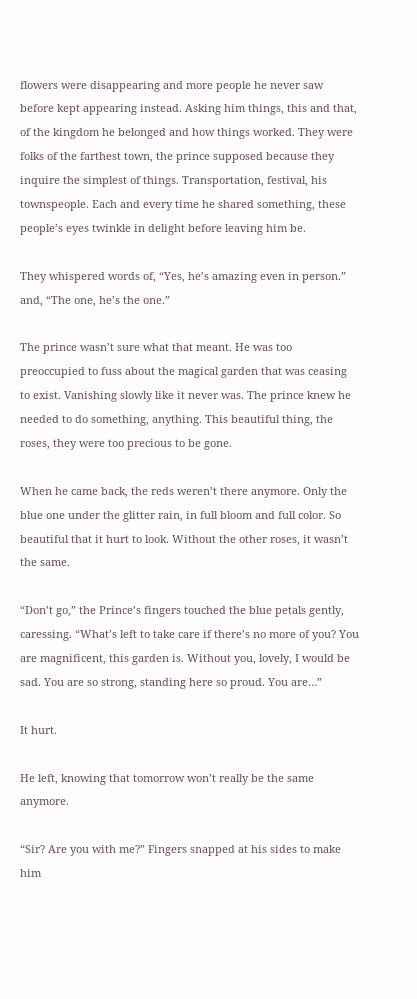flowers were disappearing and more people he never saw before kept appearing instead. Asking him things, this and that, of the kingdom he belonged and how things worked. They were folks of the farthest town, the prince supposed because they inquire the simplest of things. Transportation, festival, his townspeople. Each and every time he shared something, these people’s eyes twinkle in delight before leaving him be.

They whispered words of, “Yes, he’s amazing even in person.” and, “The one, he’s the one.”

The prince wasn’t sure what that meant. He was too preoccupied to fuss about the magical garden that was ceasing to exist. Vanishing slowly like it never was. The prince knew he needed to do something, anything. This beautiful thing, the roses, they were too precious to be gone.

When he came back, the reds weren’t there anymore. Only the blue one under the glitter rain, in full bloom and full color. So beautiful that it hurt to look. Without the other roses, it wasn’t the same.

“Don’t go,” the Prince’s fingers touched the blue petals gently, caressing. “What’s left to take care if there’s no more of you? You are magnificent, this garden is. Without you, lovely, I would be sad. You are so strong, standing here so proud. You are…”

It hurt.

He left, knowing that tomorrow won’t really be the same anymore.

“Sir? Are you with me?” Fingers snapped at his sides to make him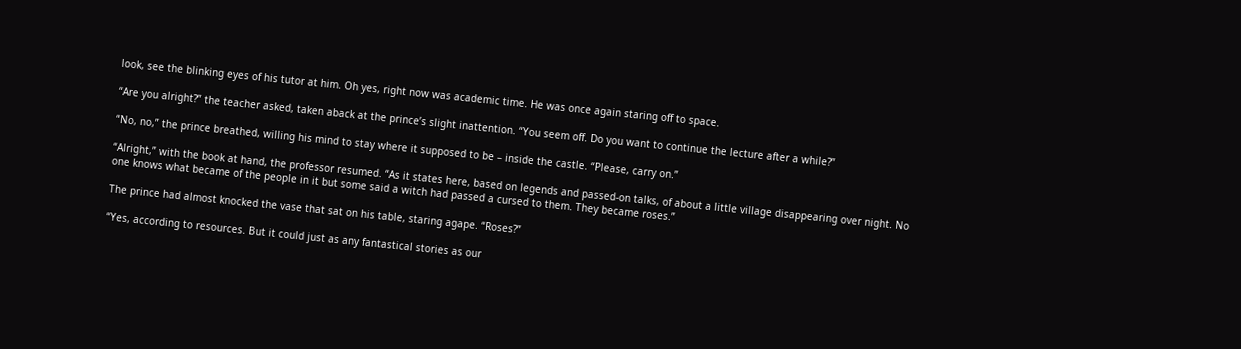look, see the blinking eyes of his tutor at him. Oh yes, right now was academic time. He was once again staring off to space.

“Are you alright?” the teacher asked, taken aback at the prince’s slight inattention. “You seem off. Do you want to continue the lecture after a while?”

“No, no,” the prince breathed, willing his mind to stay where it supposed to be – inside the castle. “Please, carry on.”

“Alright,” with the book at hand, the professor resumed. “As it states here, based on legends and passed-on talks, of about a little village disappearing over night. No one knows what became of the people in it but some said a witch had passed a cursed to them. They became roses.”

The prince had almost knocked the vase that sat on his table, staring agape. “Roses?”

“Yes, according to resources. But it could just as any fantastical stories as our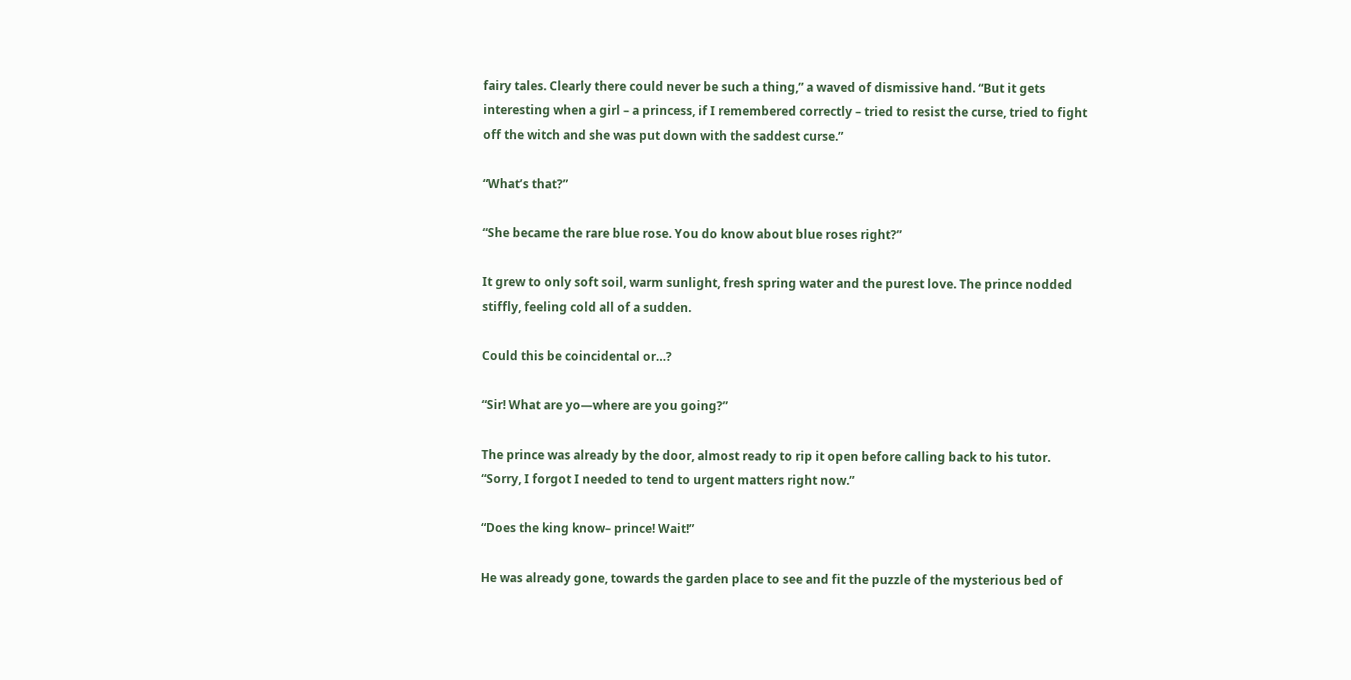fairy tales. Clearly there could never be such a thing,” a waved of dismissive hand. “But it gets interesting when a girl – a princess, if I remembered correctly – tried to resist the curse, tried to fight off the witch and she was put down with the saddest curse.”

“What’s that?”

“She became the rare blue rose. You do know about blue roses right?”

It grew to only soft soil, warm sunlight, fresh spring water and the purest love. The prince nodded stiffly, feeling cold all of a sudden.

Could this be coincidental or…?

“Sir! What are yo—where are you going?”

The prince was already by the door, almost ready to rip it open before calling back to his tutor. “Sorry, I forgot I needed to tend to urgent matters right now.”

“Does the king know– prince! Wait!”

He was already gone, towards the garden place to see and fit the puzzle of the mysterious bed of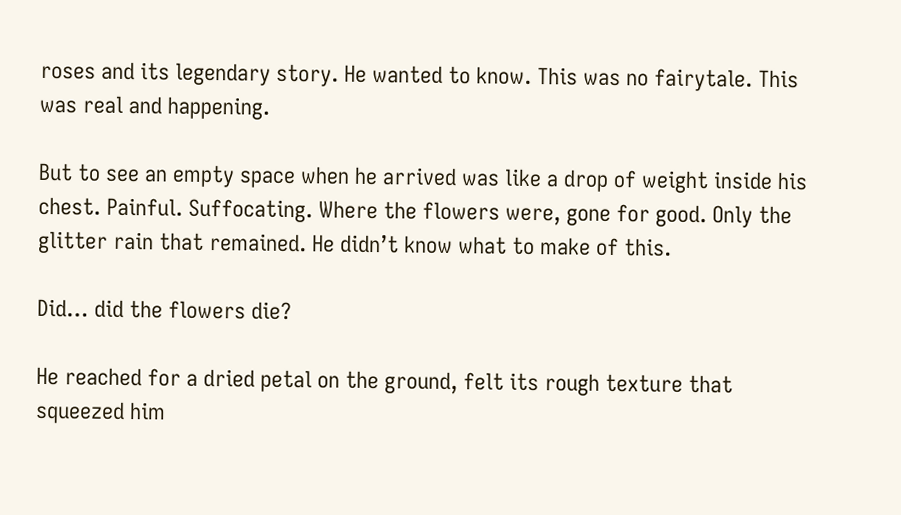roses and its legendary story. He wanted to know. This was no fairytale. This was real and happening.

But to see an empty space when he arrived was like a drop of weight inside his chest. Painful. Suffocating. Where the flowers were, gone for good. Only the glitter rain that remained. He didn’t know what to make of this.

Did… did the flowers die?

He reached for a dried petal on the ground, felt its rough texture that squeezed him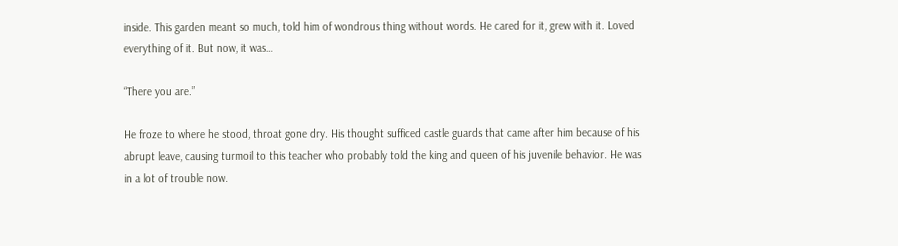inside. This garden meant so much, told him of wondrous thing without words. He cared for it, grew with it. Loved everything of it. But now, it was…

“There you are.”

He froze to where he stood, throat gone dry. His thought sufficed castle guards that came after him because of his abrupt leave, causing turmoil to this teacher who probably told the king and queen of his juvenile behavior. He was in a lot of trouble now.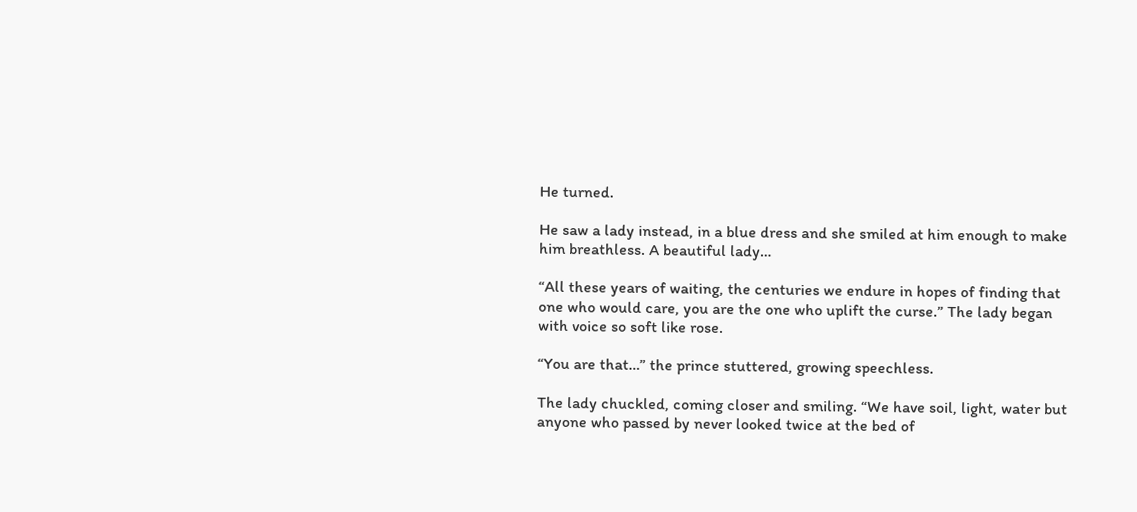He turned.

He saw a lady instead, in a blue dress and she smiled at him enough to make him breathless. A beautiful lady…

“All these years of waiting, the centuries we endure in hopes of finding that one who would care, you are the one who uplift the curse.” The lady began with voice so soft like rose.

“You are that…” the prince stuttered, growing speechless.

The lady chuckled, coming closer and smiling. “We have soil, light, water but anyone who passed by never looked twice at the bed of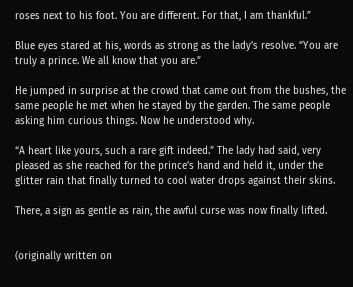roses next to his foot. You are different. For that, I am thankful.”

Blue eyes stared at his, words as strong as the lady’s resolve. “You are truly a prince. We all know that you are.”

He jumped in surprise at the crowd that came out from the bushes, the same people he met when he stayed by the garden. The same people asking him curious things. Now he understood why.

“A heart like yours, such a rare gift indeed.” The lady had said, very pleased as she reached for the prince’s hand and held it, under the glitter rain that finally turned to cool water drops against their skins.

There, a sign as gentle as rain, the awful curse was now finally lifted.


(originally written on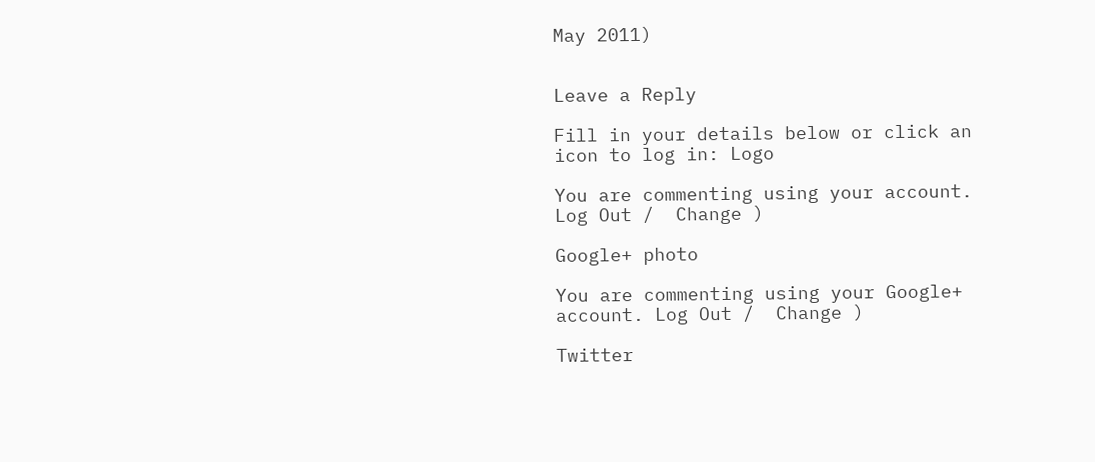May 2011)


Leave a Reply

Fill in your details below or click an icon to log in: Logo

You are commenting using your account. Log Out /  Change )

Google+ photo

You are commenting using your Google+ account. Log Out /  Change )

Twitter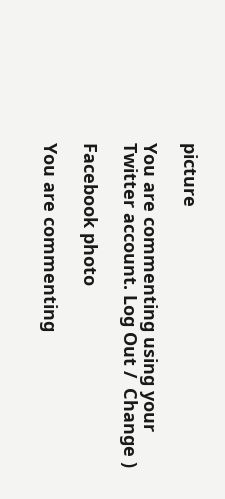picture

You are commenting using your Twitter account. Log Out /  Change )

Facebook photo

You are commenting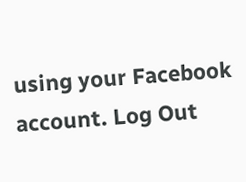using your Facebook account. Log Out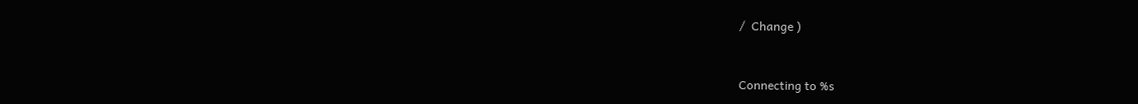/  Change )


Connecting to %s